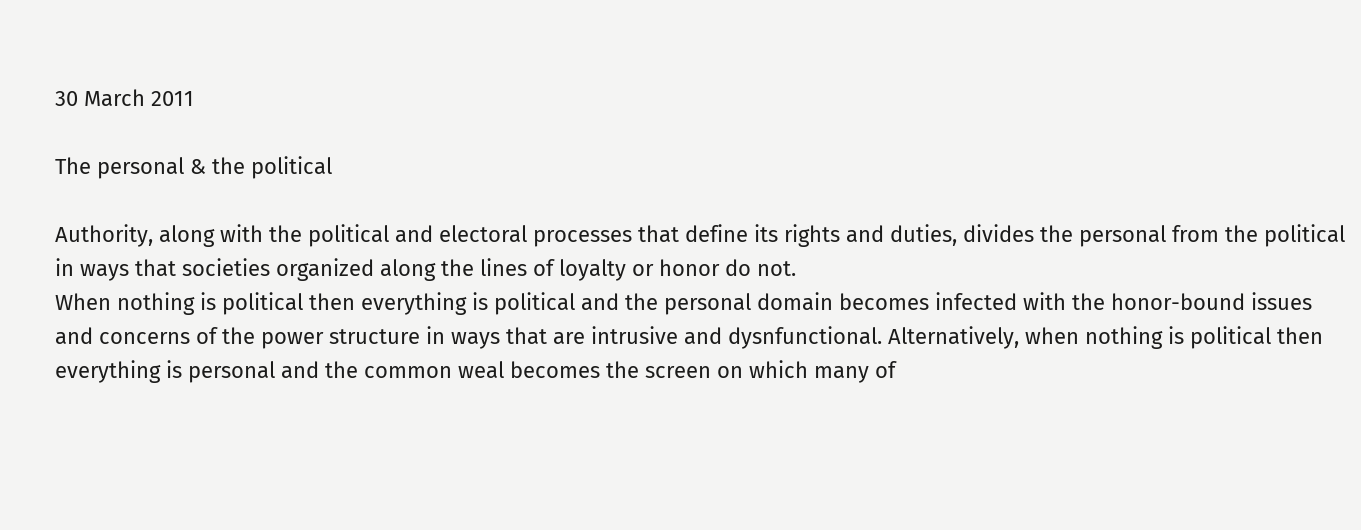30 March 2011

The personal & the political

Authority, along with the political and electoral processes that define its rights and duties, divides the personal from the political in ways that societies organized along the lines of loyalty or honor do not.
When nothing is political then everything is political and the personal domain becomes infected with the honor-bound issues and concerns of the power structure in ways that are intrusive and dysnfunctional. Alternatively, when nothing is political then everything is personal and the common weal becomes the screen on which many of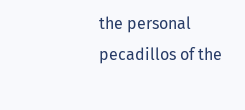the personal pecadillos of the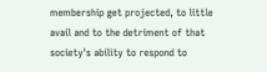membership get projected, to little avail and to the detriment of that society's ability to respond to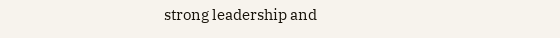strong leadership and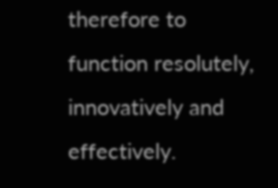therefore to function resolutely, innovatively and effectively.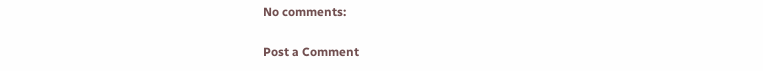No comments:

Post a Comment